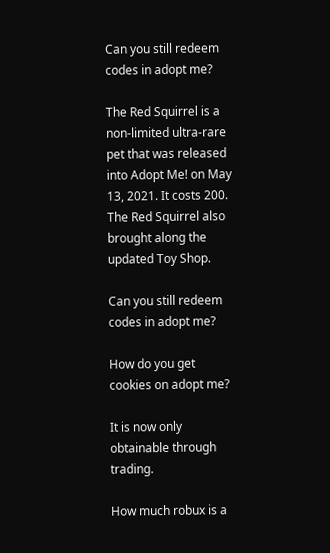Can you still redeem codes in adopt me?

The Red Squirrel is a non-limited ultra-rare pet that was released into Adopt Me! on May 13, 2021. It costs 200. The Red Squirrel also brought along the updated Toy Shop.

Can you still redeem codes in adopt me?

How do you get cookies on adopt me?

It is now only obtainable through trading.

How much robux is a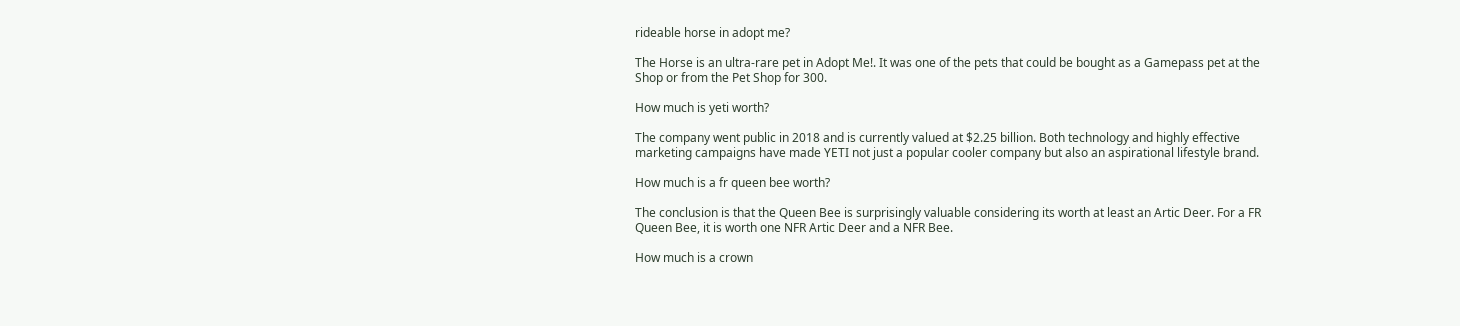rideable horse in adopt me?

The Horse is an ultra-rare pet in Adopt Me!. It was one of the pets that could be bought as a Gamepass pet at the Shop or from the Pet Shop for 300.

How much is yeti worth?

The company went public in 2018 and is currently valued at $2.25 billion. Both technology and highly effective marketing campaigns have made YETI not just a popular cooler company but also an aspirational lifestyle brand.

How much is a fr queen bee worth?

The conclusion is that the Queen Bee is surprisingly valuable considering its worth at least an Artic Deer. For a FR Queen Bee, it is worth one NFR Artic Deer and a NFR Bee.

How much is a crown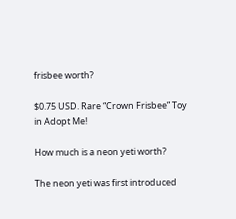frisbee worth?

$0.75 USD. Rare “Crown Frisbee” Toy in Adopt Me!

How much is a neon yeti worth?

The neon yeti was first introduced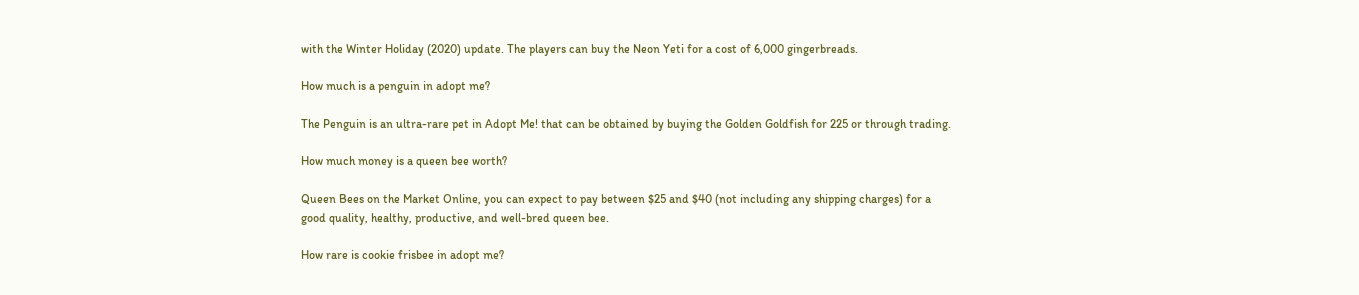with the Winter Holiday (2020) update. The players can buy the Neon Yeti for a cost of 6,000 gingerbreads.

How much is a penguin in adopt me?

The Penguin is an ultra-rare pet in Adopt Me! that can be obtained by buying the Golden Goldfish for 225 or through trading.

How much money is a queen bee worth?

Queen Bees on the Market Online, you can expect to pay between $25 and $40 (not including any shipping charges) for a good quality, healthy, productive, and well-bred queen bee.

How rare is cookie frisbee in adopt me?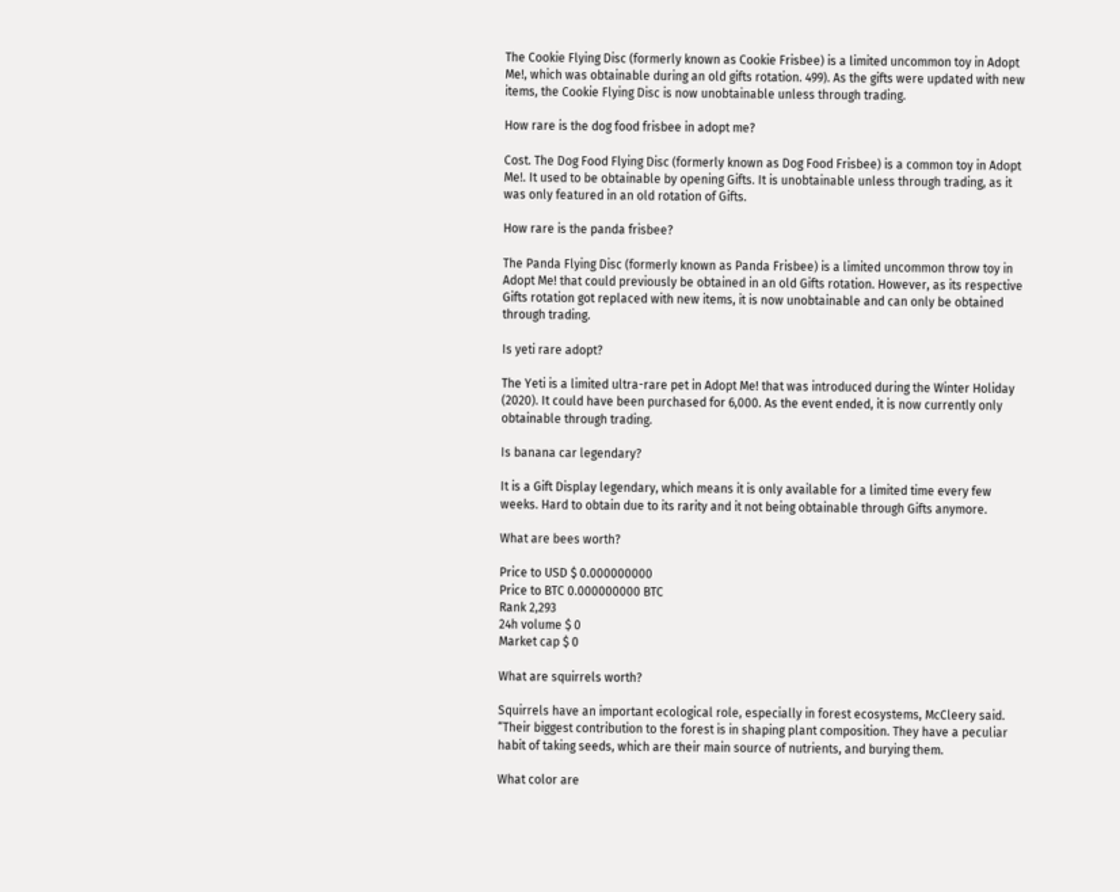The Cookie Flying Disc (formerly known as Cookie Frisbee) is a limited uncommon toy in Adopt Me!, which was obtainable during an old gifts rotation. 499). As the gifts were updated with new items, the Cookie Flying Disc is now unobtainable unless through trading.

How rare is the dog food frisbee in adopt me?

Cost. The Dog Food Flying Disc (formerly known as Dog Food Frisbee) is a common toy in Adopt Me!. It used to be obtainable by opening Gifts. It is unobtainable unless through trading, as it was only featured in an old rotation of Gifts.

How rare is the panda frisbee?

The Panda Flying Disc (formerly known as Panda Frisbee) is a limited uncommon throw toy in Adopt Me! that could previously be obtained in an old Gifts rotation. However, as its respective Gifts rotation got replaced with new items, it is now unobtainable and can only be obtained through trading.

Is yeti rare adopt?

The Yeti is a limited ultra-rare pet in Adopt Me! that was introduced during the Winter Holiday (2020). It could have been purchased for 6,000. As the event ended, it is now currently only obtainable through trading.

Is banana car legendary?

It is a Gift Display legendary, which means it is only available for a limited time every few weeks. Hard to obtain due to its rarity and it not being obtainable through Gifts anymore.

What are bees worth?

Price to USD $ 0.000000000
Price to BTC 0.000000000 BTC
Rank 2,293
24h volume $ 0
Market cap $ 0

What are squirrels worth?

Squirrels have an important ecological role, especially in forest ecosystems, McCleery said. “Their biggest contribution to the forest is in shaping plant composition. They have a peculiar habit of taking seeds, which are their main source of nutrients, and burying them.

What color are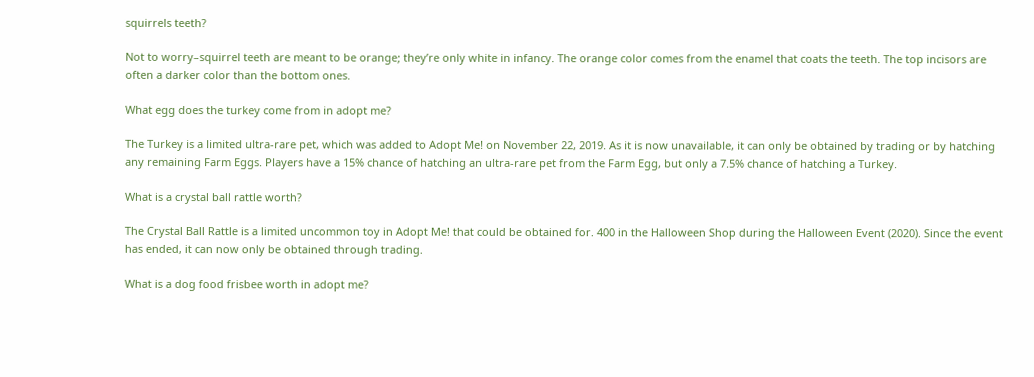squirrels teeth?

Not to worry–squirrel teeth are meant to be orange; they’re only white in infancy. The orange color comes from the enamel that coats the teeth. The top incisors are often a darker color than the bottom ones.

What egg does the turkey come from in adopt me?

The Turkey is a limited ultra-rare pet, which was added to Adopt Me! on November 22, 2019. As it is now unavailable, it can only be obtained by trading or by hatching any remaining Farm Eggs. Players have a 15% chance of hatching an ultra-rare pet from the Farm Egg, but only a 7.5% chance of hatching a Turkey.

What is a crystal ball rattle worth?

The Crystal Ball Rattle is a limited uncommon toy in Adopt Me! that could be obtained for. 400 in the Halloween Shop during the Halloween Event (2020). Since the event has ended, it can now only be obtained through trading.

What is a dog food frisbee worth in adopt me?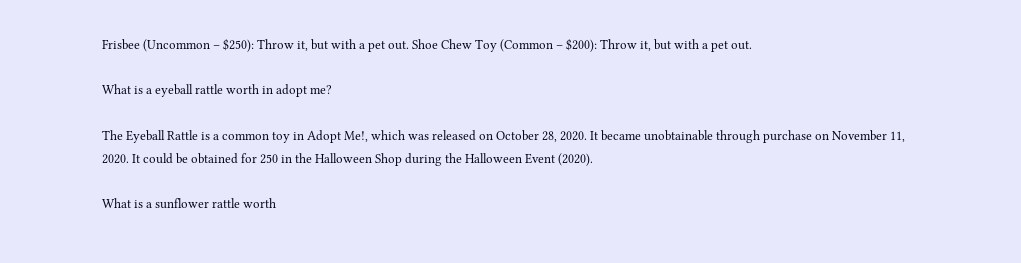Frisbee (Uncommon – $250): Throw it, but with a pet out. Shoe Chew Toy (Common – $200): Throw it, but with a pet out.

What is a eyeball rattle worth in adopt me?

The Eyeball Rattle is a common toy in Adopt Me!, which was released on October 28, 2020. It became unobtainable through purchase on November 11, 2020. It could be obtained for 250 in the Halloween Shop during the Halloween Event (2020).

What is a sunflower rattle worth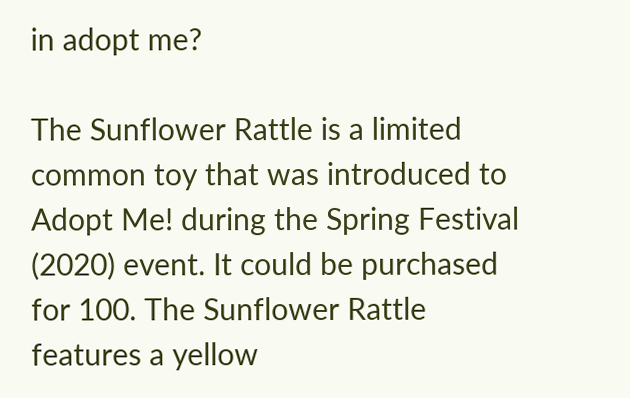in adopt me?

The Sunflower Rattle is a limited common toy that was introduced to Adopt Me! during the Spring Festival (2020) event. It could be purchased for 100. The Sunflower Rattle features a yellow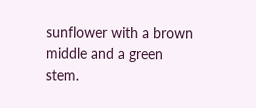sunflower with a brown middle and a green stem.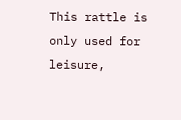This rattle is only used for leisure,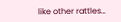like other rattles…